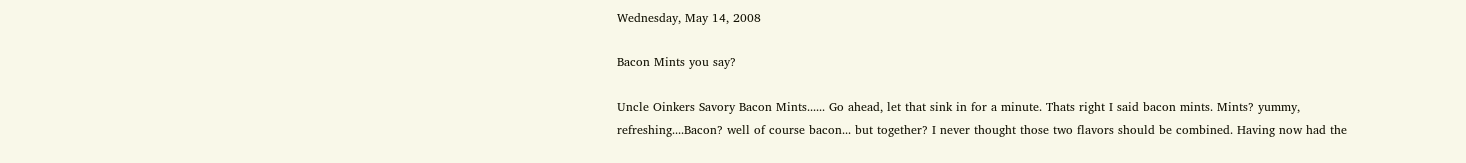Wednesday, May 14, 2008

Bacon Mints you say?

Uncle Oinkers Savory Bacon Mints...... Go ahead, let that sink in for a minute. Thats right I said bacon mints. Mints? yummy, refreshing....Bacon? well of course bacon... but together? I never thought those two flavors should be combined. Having now had the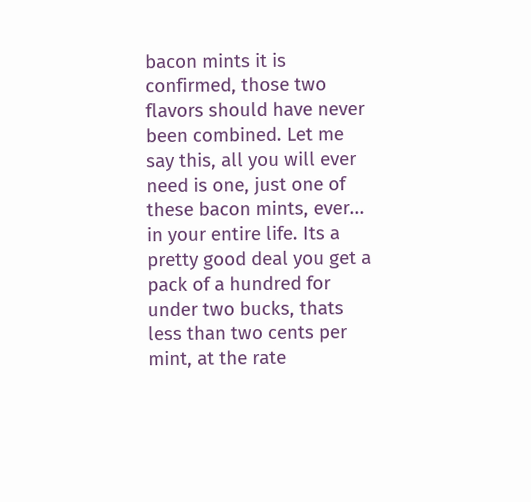bacon mints it is confirmed, those two flavors should have never been combined. Let me say this, all you will ever need is one, just one of these bacon mints, ever... in your entire life. Its a pretty good deal you get a pack of a hundred for under two bucks, thats less than two cents per mint, at the rate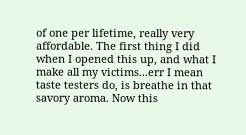of one per lifetime, really very affordable. The first thing I did when I opened this up, and what I make all my victims...err I mean taste testers do, is breathe in that savory aroma. Now this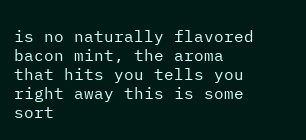is no naturally flavored bacon mint, the aroma that hits you tells you right away this is some sort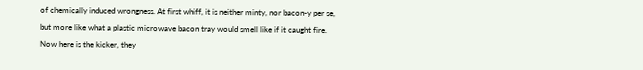of chemically induced wrongness. At first whiff, it is neither minty, nor bacon-y per se, but more like what a plastic microwave bacon tray would smell like if it caught fire. Now here is the kicker, they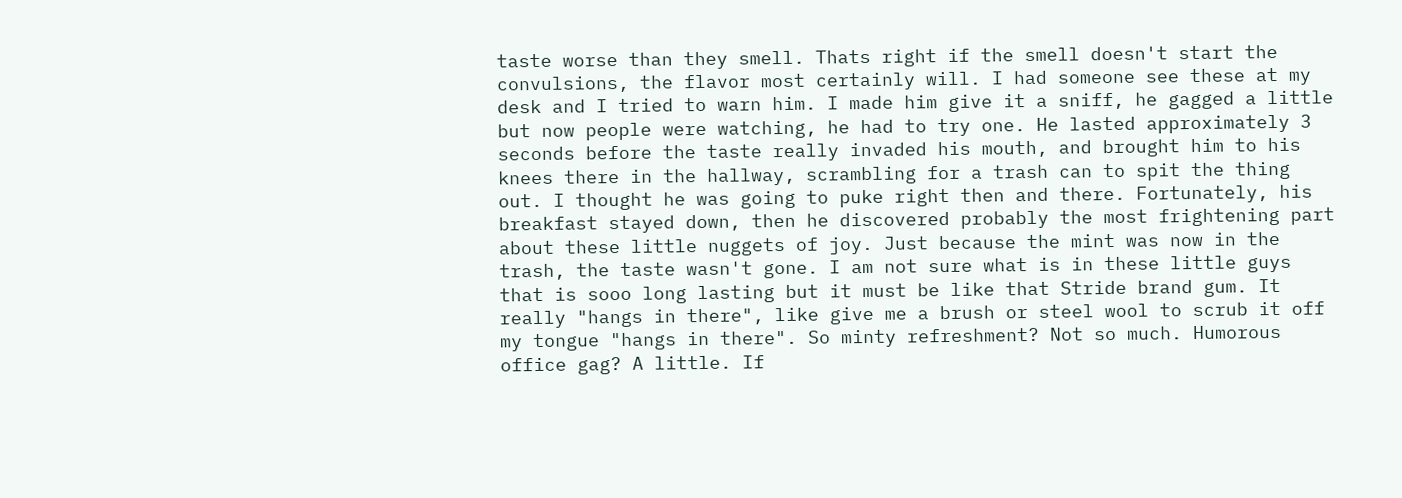taste worse than they smell. Thats right if the smell doesn't start the convulsions, the flavor most certainly will. I had someone see these at my desk and I tried to warn him. I made him give it a sniff, he gagged a little but now people were watching, he had to try one. He lasted approximately 3 seconds before the taste really invaded his mouth, and brought him to his knees there in the hallway, scrambling for a trash can to spit the thing out. I thought he was going to puke right then and there. Fortunately, his breakfast stayed down, then he discovered probably the most frightening part about these little nuggets of joy. Just because the mint was now in the trash, the taste wasn't gone. I am not sure what is in these little guys that is sooo long lasting but it must be like that Stride brand gum. It really "hangs in there", like give me a brush or steel wool to scrub it off my tongue "hangs in there". So minty refreshment? Not so much. Humorous office gag? A little. If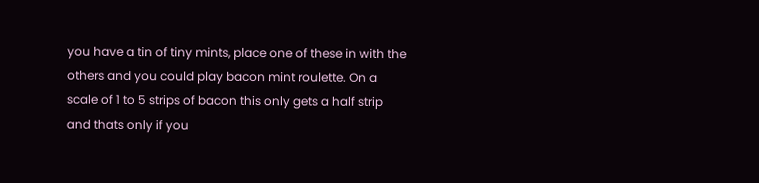you have a tin of tiny mints, place one of these in with the others and you could play bacon mint roulette. On a scale of 1 to 5 strips of bacon this only gets a half strip and thats only if you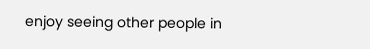enjoy seeing other people in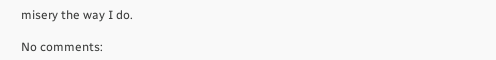misery the way I do.

No comments: